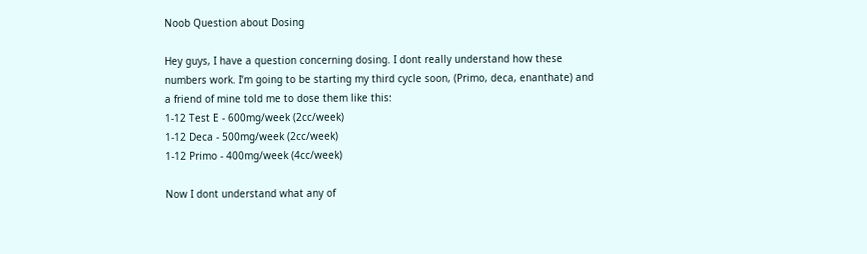Noob Question about Dosing

Hey guys, I have a question concerning dosing. I dont really understand how these numbers work. I’m going to be starting my third cycle soon, (Primo, deca, enanthate) and a friend of mine told me to dose them like this:
1-12 Test E - 600mg/week (2cc/week)
1-12 Deca - 500mg/week (2cc/week)
1-12 Primo - 400mg/week (4cc/week)

Now I dont understand what any of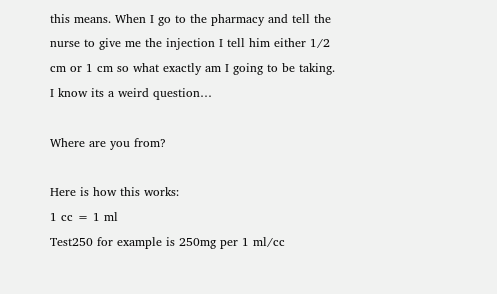this means. When I go to the pharmacy and tell the nurse to give me the injection I tell him either 1/2 cm or 1 cm so what exactly am I going to be taking. I know its a weird question…

Where are you from?

Here is how this works:
1 cc = 1 ml
Test250 for example is 250mg per 1 ml/cc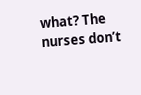what? The nurses don’t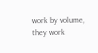work by volume, they work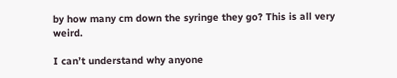by how many cm down the syringe they go? This is all very weird.

I can’t understand why anyone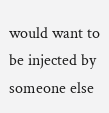would want to be injected by someone else